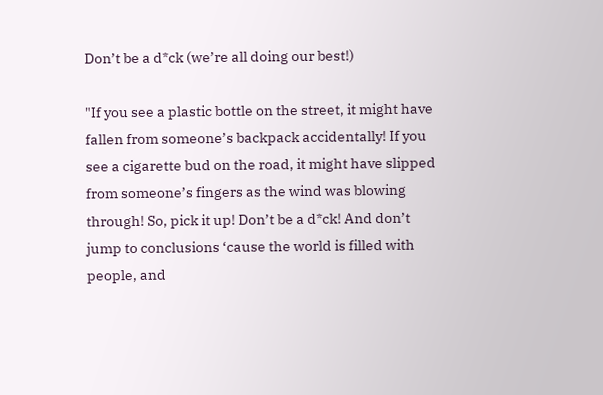Don’t be a d*ck (we’re all doing our best!)

"If you see a plastic bottle on the street, it might have fallen from someone’s backpack accidentally! If you see a cigarette bud on the road, it might have slipped from someone’s fingers as the wind was blowing through! So, pick it up! Don’t be a d*ck! And don’t jump to conclusions ‘cause the world is filled with people, and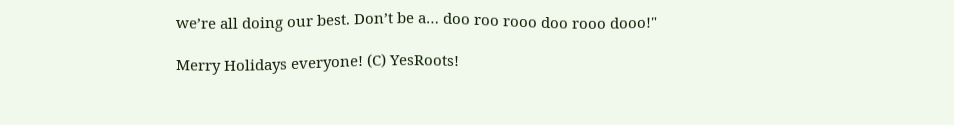we’re all doing our best. Don’t be a… doo roo rooo doo rooo dooo!"

Merry Holidays everyone! (C) YesRoots!